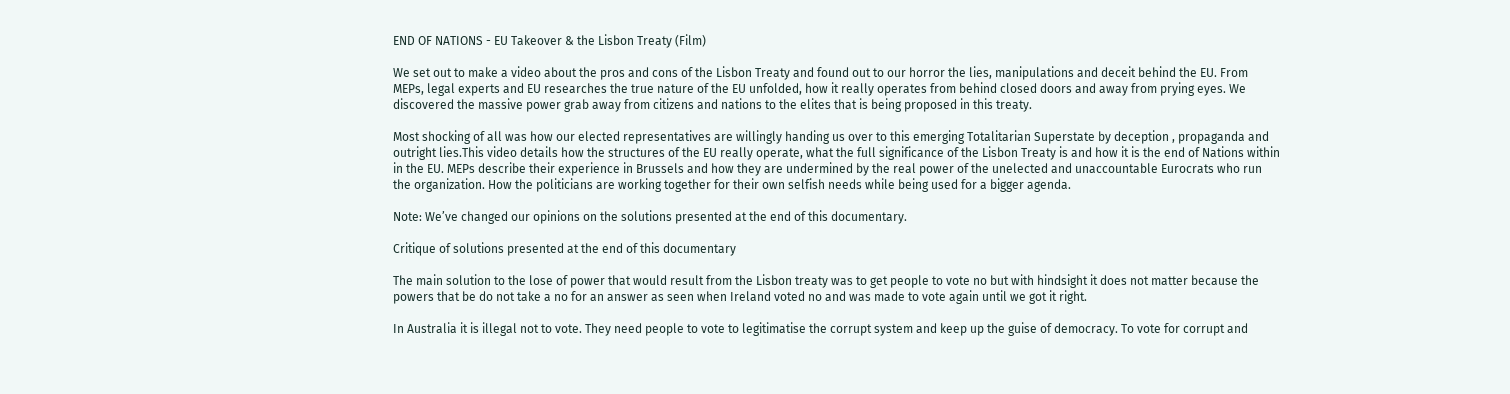END OF NATIONS - EU Takeover & the Lisbon Treaty (Film)

We set out to make a video about the pros and cons of the Lisbon Treaty and found out to our horror the lies, manipulations and deceit behind the EU. From MEPs, legal experts and EU researches the true nature of the EU unfolded, how it really operates from behind closed doors and away from prying eyes. We discovered the massive power grab away from citizens and nations to the elites that is being proposed in this treaty.

Most shocking of all was how our elected representatives are willingly handing us over to this emerging Totalitarian Superstate by deception , propaganda and outright lies.This video details how the structures of the EU really operate, what the full significance of the Lisbon Treaty is and how it is the end of Nations within in the EU. MEPs describe their experience in Brussels and how they are undermined by the real power of the unelected and unaccountable Eurocrats who run the organization. How the politicians are working together for their own selfish needs while being used for a bigger agenda.

Note: We’ve changed our opinions on the solutions presented at the end of this documentary.

Critique of solutions presented at the end of this documentary

The main solution to the lose of power that would result from the Lisbon treaty was to get people to vote no but with hindsight it does not matter because the powers that be do not take a no for an answer as seen when Ireland voted no and was made to vote again until we got it right.

In Australia it is illegal not to vote. They need people to vote to legitimatise the corrupt system and keep up the guise of democracy. To vote for corrupt and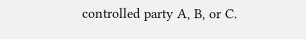controlled party A, B, or C.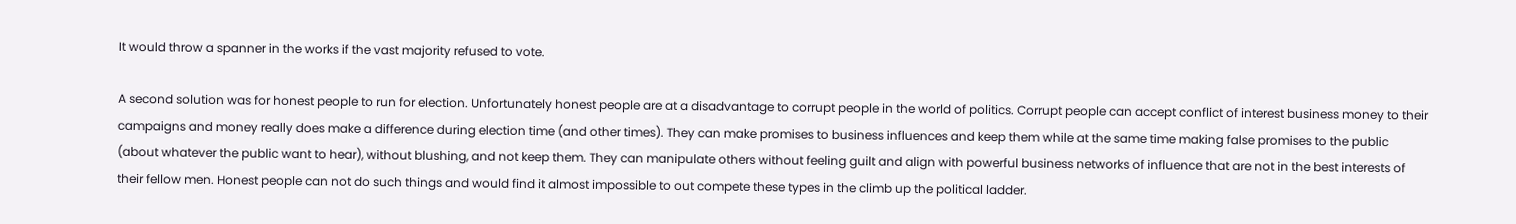It would throw a spanner in the works if the vast majority refused to vote.

A second solution was for honest people to run for election. Unfortunately honest people are at a disadvantage to corrupt people in the world of politics. Corrupt people can accept conflict of interest business money to their campaigns and money really does make a difference during election time (and other times). They can make promises to business influences and keep them while at the same time making false promises to the public (about whatever the public want to hear), without blushing, and not keep them. They can manipulate others without feeling guilt and align with powerful business networks of influence that are not in the best interests of their fellow men. Honest people can not do such things and would find it almost impossible to out compete these types in the climb up the political ladder.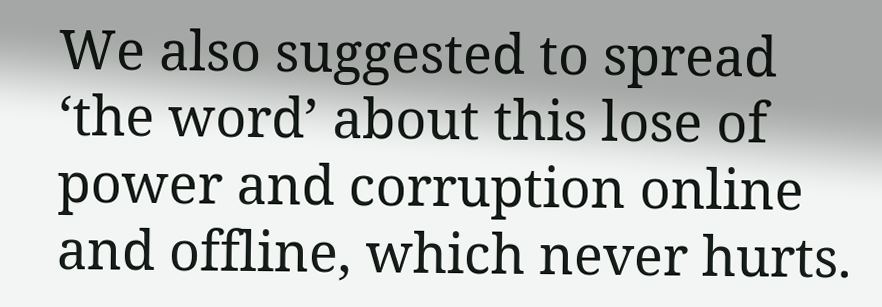We also suggested to spread ‘the word’ about this lose of power and corruption online and offline, which never hurts.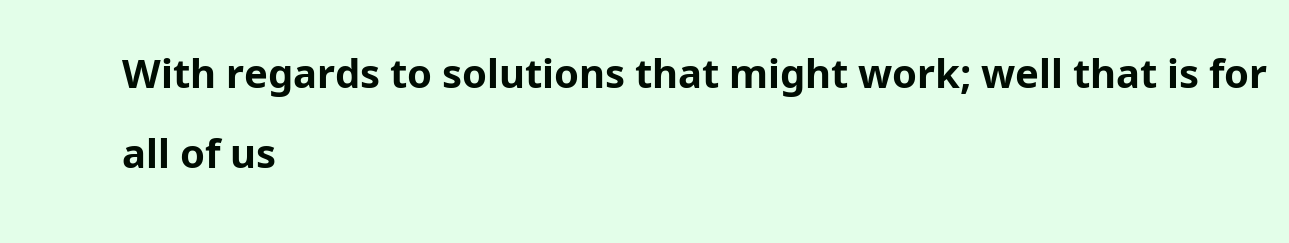With regards to solutions that might work; well that is for all of us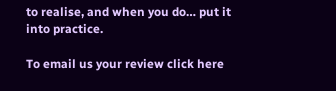to realise, and when you do… put it into practice.

To email us your review click here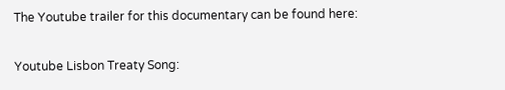The Youtube trailer for this documentary can be found here:

Youtube Lisbon Treaty Song: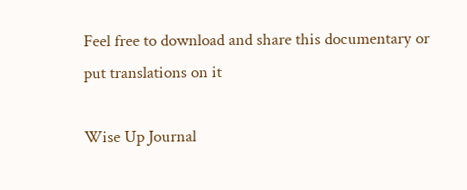Feel free to download and share this documentary or put translations on it

Wise Up Journal